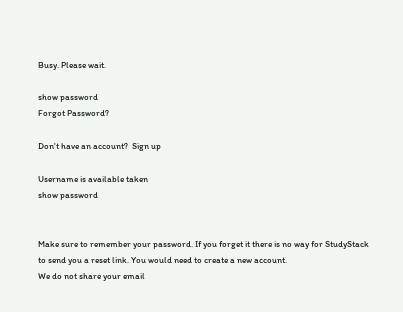Busy. Please wait.

show password
Forgot Password?

Don't have an account?  Sign up

Username is available taken
show password


Make sure to remember your password. If you forget it there is no way for StudyStack to send you a reset link. You would need to create a new account.
We do not share your email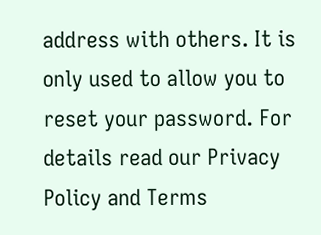address with others. It is only used to allow you to reset your password. For details read our Privacy Policy and Terms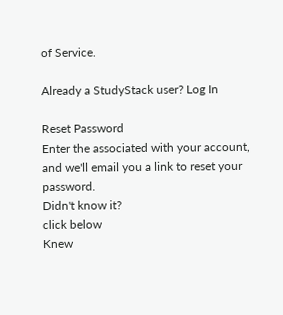of Service.

Already a StudyStack user? Log In

Reset Password
Enter the associated with your account, and we'll email you a link to reset your password.
Didn't know it?
click below
Knew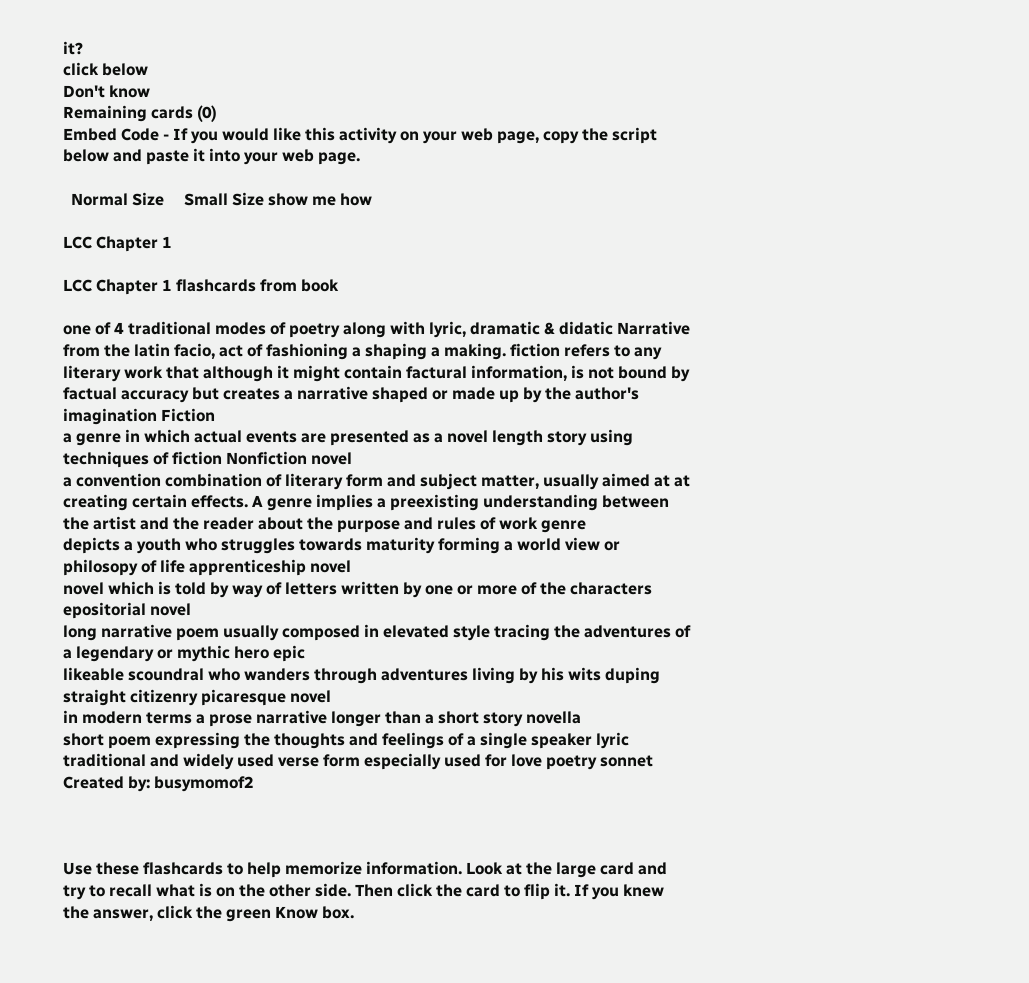it?
click below
Don't know
Remaining cards (0)
Embed Code - If you would like this activity on your web page, copy the script below and paste it into your web page.

  Normal Size     Small Size show me how

LCC Chapter 1

LCC Chapter 1 flashcards from book

one of 4 traditional modes of poetry along with lyric, dramatic & didatic Narrative
from the latin facio, act of fashioning a shaping a making. fiction refers to any literary work that although it might contain factural information, is not bound by factual accuracy but creates a narrative shaped or made up by the author's imagination Fiction
a genre in which actual events are presented as a novel length story using techniques of fiction Nonfiction novel
a convention combination of literary form and subject matter, usually aimed at at creating certain effects. A genre implies a preexisting understanding between the artist and the reader about the purpose and rules of work genre
depicts a youth who struggles towards maturity forming a world view or philosopy of life apprenticeship novel
novel which is told by way of letters written by one or more of the characters epositorial novel
long narrative poem usually composed in elevated style tracing the adventures of a legendary or mythic hero epic
likeable scoundral who wanders through adventures living by his wits duping straight citizenry picaresque novel
in modern terms a prose narrative longer than a short story novella
short poem expressing the thoughts and feelings of a single speaker lyric
traditional and widely used verse form especially used for love poetry sonnet
Created by: busymomof2



Use these flashcards to help memorize information. Look at the large card and try to recall what is on the other side. Then click the card to flip it. If you knew the answer, click the green Know box.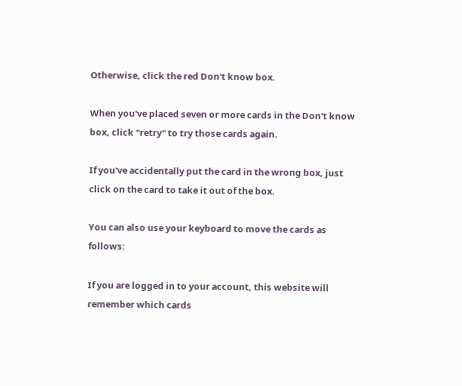Otherwise, click the red Don't know box.

When you've placed seven or more cards in the Don't know box, click "retry" to try those cards again.

If you've accidentally put the card in the wrong box, just click on the card to take it out of the box.

You can also use your keyboard to move the cards as follows:

If you are logged in to your account, this website will remember which cards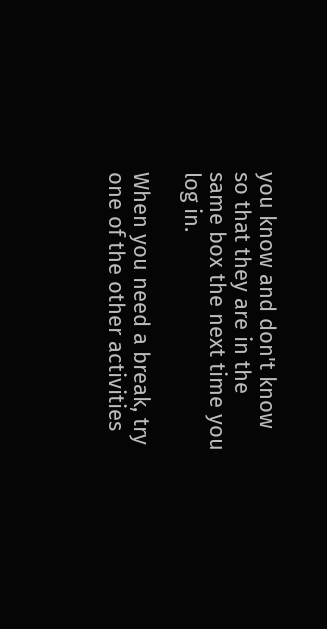you know and don't know so that they are in the same box the next time you log in.

When you need a break, try one of the other activities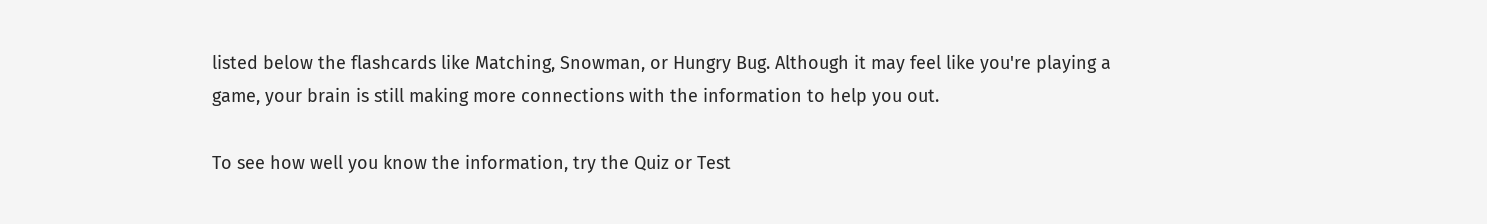listed below the flashcards like Matching, Snowman, or Hungry Bug. Although it may feel like you're playing a game, your brain is still making more connections with the information to help you out.

To see how well you know the information, try the Quiz or Test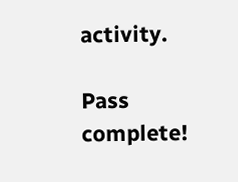activity.

Pass complete!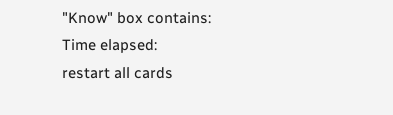"Know" box contains:
Time elapsed:
restart all cards